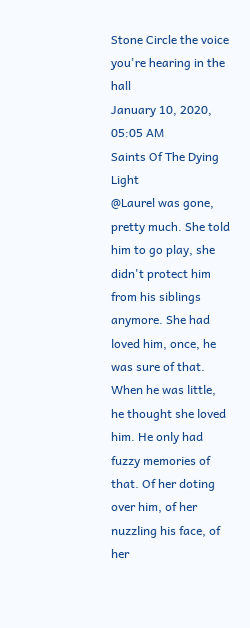Stone Circle the voice you're hearing in the hall
January 10, 2020, 05:05 AM
Saints Of The Dying Light
@Laurel was gone, pretty much. She told him to go play, she didn't protect him from his siblings anymore. She had loved him, once, he was sure of that. When he was little, he thought she loved him. He only had fuzzy memories of that. Of her doting over him, of her nuzzling his face, of her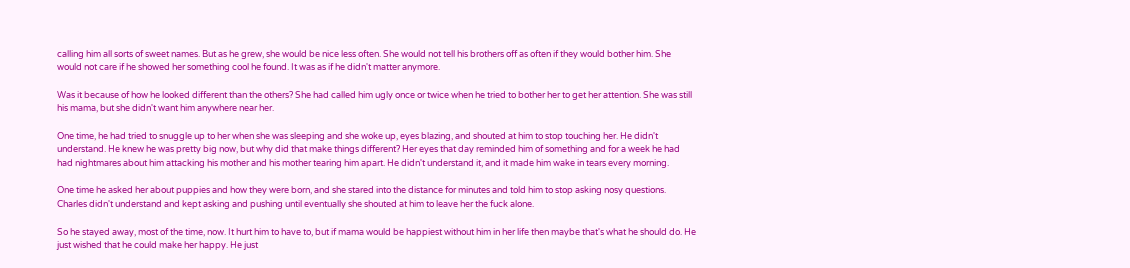calling him all sorts of sweet names. But as he grew, she would be nice less often. She would not tell his brothers off as often if they would bother him. She would not care if he showed her something cool he found. It was as if he didn't matter anymore.

Was it because of how he looked different than the others? She had called him ugly once or twice when he tried to bother her to get her attention. She was still his mama, but she didn't want him anywhere near her.

One time, he had tried to snuggle up to her when she was sleeping and she woke up, eyes blazing, and shouted at him to stop touching her. He didn't understand. He knew he was pretty big now, but why did that make things different? Her eyes that day reminded him of something and for a week he had had nightmares about him attacking his mother and his mother tearing him apart. He didn't understand it, and it made him wake in tears every morning.

One time he asked her about puppies and how they were born, and she stared into the distance for minutes and told him to stop asking nosy questions. Charles didn't understand and kept asking and pushing until eventually she shouted at him to leave her the fuck alone.

So he stayed away, most of the time, now. It hurt him to have to, but if mama would be happiest without him in her life then maybe that's what he should do. He just wished that he could make her happy. He just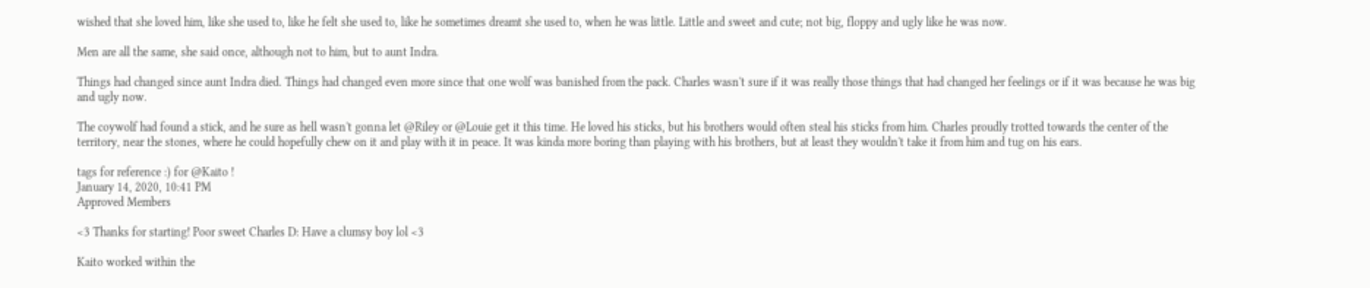wished that she loved him, like she used to, like he felt she used to, like he sometimes dreamt she used to, when he was little. Little and sweet and cute; not big, floppy and ugly like he was now.

Men are all the same, she said once, although not to him, but to aunt Indra.

Things had changed since aunt Indra died. Things had changed even more since that one wolf was banished from the pack. Charles wasn't sure if it was really those things that had changed her feelings or if it was because he was big and ugly now.

The coywolf had found a stick, and he sure as hell wasn't gonna let @Riley or @Louie get it this time. He loved his sticks, but his brothers would often steal his sticks from him. Charles proudly trotted towards the center of the territory, near the stones, where he could hopefully chew on it and play with it in peace. It was kinda more boring than playing with his brothers, but at least they wouldn't take it from him and tug on his ears.

tags for reference :) for @Kaito !
January 14, 2020, 10:41 PM
Approved Members

<3 Thanks for starting! Poor sweet Charles D: Have a clumsy boy lol <3

Kaito worked within the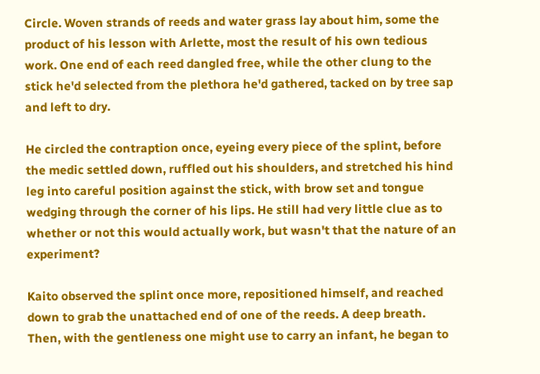Circle. Woven strands of reeds and water grass lay about him, some the product of his lesson with Arlette, most the result of his own tedious work. One end of each reed dangled free, while the other clung to the stick he'd selected from the plethora he'd gathered, tacked on by tree sap and left to dry.

He circled the contraption once, eyeing every piece of the splint, before the medic settled down, ruffled out his shoulders, and stretched his hind leg into careful position against the stick, with brow set and tongue wedging through the corner of his lips. He still had very little clue as to whether or not this would actually work, but wasn't that the nature of an experiment?

Kaito observed the splint once more, repositioned himself, and reached down to grab the unattached end of one of the reeds. A deep breath. Then, with the gentleness one might use to carry an infant, he began to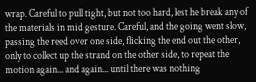wrap. Careful to pull tight, but not too hard, lest he break any of the materials in mid gesture. Careful, and the going went slow, passing the reed over one side, flicking the end out the other, only to collect up the strand on the other side, to repeat the motion again... and again... until there was nothing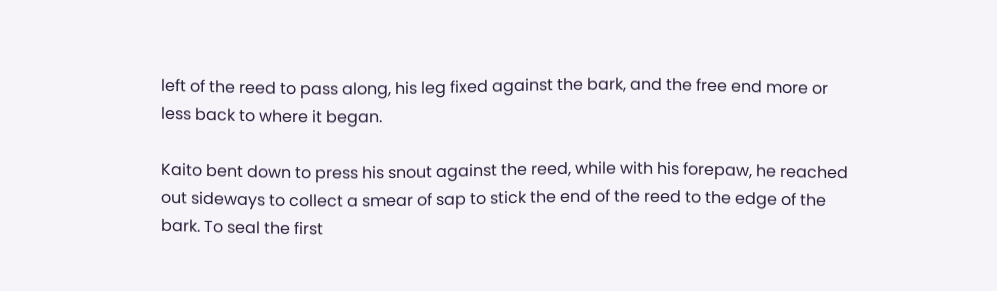left of the reed to pass along, his leg fixed against the bark, and the free end more or less back to where it began.

Kaito bent down to press his snout against the reed, while with his forepaw, he reached out sideways to collect a smear of sap to stick the end of the reed to the edge of the bark. To seal the first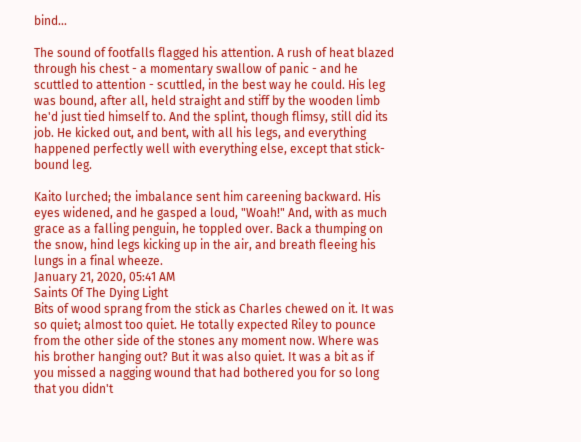bind...

The sound of footfalls flagged his attention. A rush of heat blazed through his chest - a momentary swallow of panic - and he scuttled to attention - scuttled, in the best way he could. His leg was bound, after all, held straight and stiff by the wooden limb he'd just tied himself to. And the splint, though flimsy, still did its job. He kicked out, and bent, with all his legs, and everything happened perfectly well with everything else, except that stick-bound leg.

Kaito lurched; the imbalance sent him careening backward. His eyes widened, and he gasped a loud, "Woah!" And, with as much grace as a falling penguin, he toppled over. Back a thumping on the snow, hind legs kicking up in the air, and breath fleeing his lungs in a final wheeze.
January 21, 2020, 05:41 AM
Saints Of The Dying Light
Bits of wood sprang from the stick as Charles chewed on it. It was so quiet; almost too quiet. He totally expected Riley to pounce from the other side of the stones any moment now. Where was his brother hanging out? But it was also quiet. It was a bit as if you missed a nagging wound that had bothered you for so long that you didn't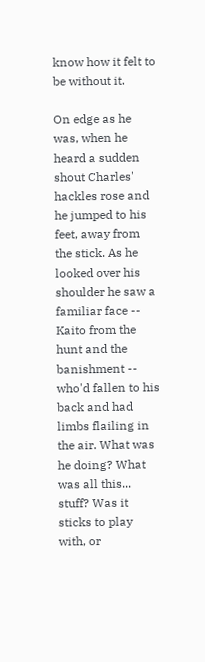know how it felt to be without it.

On edge as he was, when he heard a sudden shout Charles' hackles rose and he jumped to his feet, away from the stick. As he looked over his shoulder he saw a familiar face -- Kaito from the hunt and the banishment -- who'd fallen to his back and had limbs flailing in the air. What was he doing? What was all this... stuff? Was it sticks to play with, or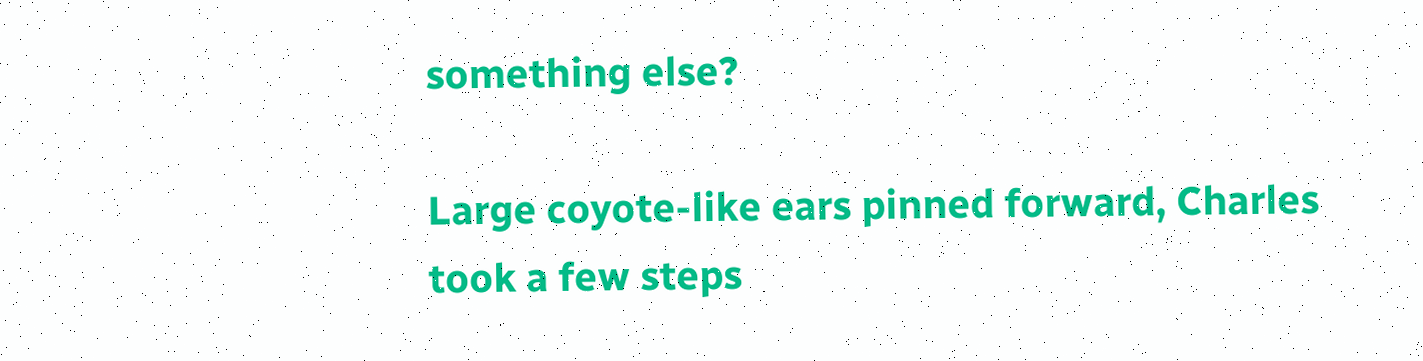something else?

Large coyote-like ears pinned forward, Charles took a few steps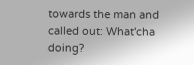towards the man and called out: What'cha doing?